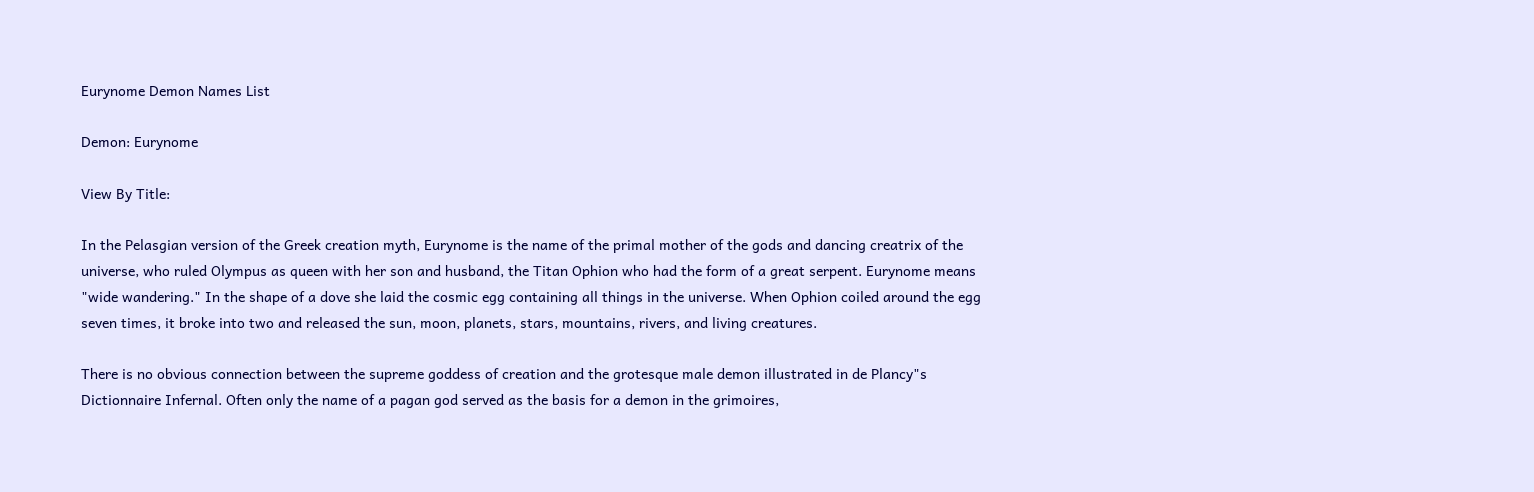Eurynome Demon Names List

Demon: Eurynome

View By Title:

In the Pelasgian version of the Greek creation myth, Eurynome is the name of the primal mother of the gods and dancing creatrix of the universe, who ruled Olympus as queen with her son and husband, the Titan Ophion who had the form of a great serpent. Eurynome means "wide wandering." In the shape of a dove she laid the cosmic egg containing all things in the universe. When Ophion coiled around the egg seven times, it broke into two and released the sun, moon, planets, stars, mountains, rivers, and living creatures.

There is no obvious connection between the supreme goddess of creation and the grotesque male demon illustrated in de Plancy"s Dictionnaire Infernal. Often only the name of a pagan god served as the basis for a demon in the grimoires,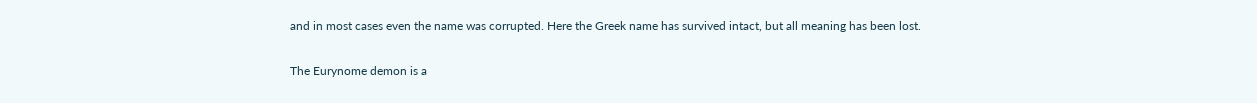and in most cases even the name was corrupted. Here the Greek name has survived intact, but all meaning has been lost.

The Eurynome demon is a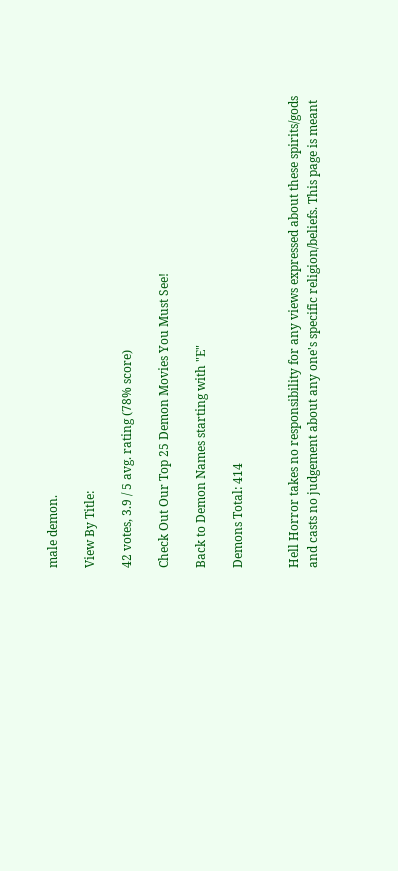male demon.

View By Title:

42 votes, 3.9 / 5 avg. rating (78% score)

Check Out Our Top 25 Demon Movies You Must See!

Back to Demon Names starting with "E"

Demons Total: 414


Hell Horror takes no responsibility for any views expressed about these spirits/gods and casts no judgement about any one's specific religion/beliefs. This page is meant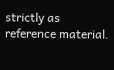strictly as reference material.